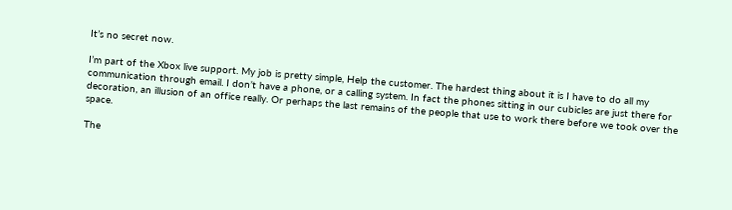It’s no secret now.

I’m part of the Xbox live support. My job is pretty simple, Help the customer. The hardest thing about it is I have to do all my communication through email. I don’t have a phone, or a calling system. In fact the phones sitting in our cubicles are just there for decoration, an illusion of an office really. Or perhaps the last remains of the people that use to work there before we took over the space.

The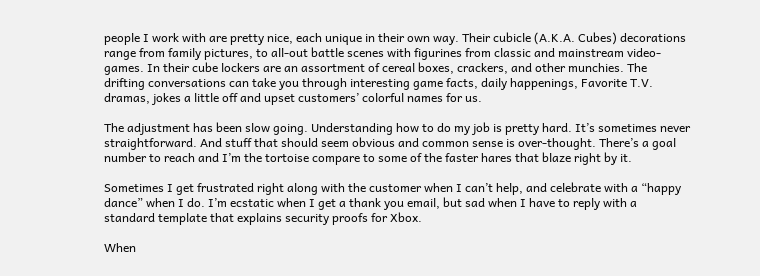people I work with are pretty nice, each unique in their own way. Their cubicle (A.K.A. Cubes) decorations range from family pictures, to all-out battle scenes with figurines from classic and mainstream video-games. In their cube lockers are an assortment of cereal boxes, crackers, and other munchies. The drifting conversations can take you through interesting game facts, daily happenings, Favorite T.V. dramas, jokes a little off and upset customers’ colorful names for us.

The adjustment has been slow going. Understanding how to do my job is pretty hard. It’s sometimes never straightforward. And stuff that should seem obvious and common sense is over-thought. There’s a goal number to reach and I’m the tortoise compare to some of the faster hares that blaze right by it.

Sometimes I get frustrated right along with the customer when I can’t help, and celebrate with a “happy dance” when I do. I’m ecstatic when I get a thank you email, but sad when I have to reply with a standard template that explains security proofs for Xbox.

When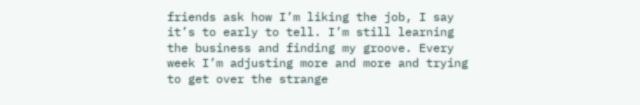friends ask how I’m liking the job, I say it’s to early to tell. I’m still learning the business and finding my groove. Every week I’m adjusting more and more and trying to get over the strange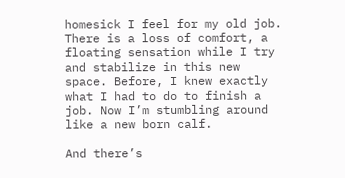homesick I feel for my old job. There is a loss of comfort, a floating sensation while I try and stabilize in this new space. Before, I knew exactly what I had to do to finish a job. Now I’m stumbling around like a new born calf.

And there’s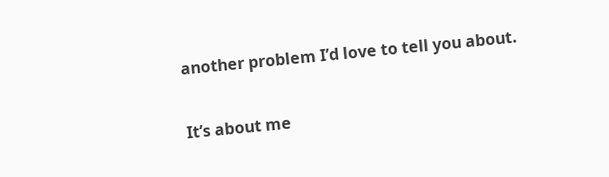another problem I’d love to tell you about.

It’s about me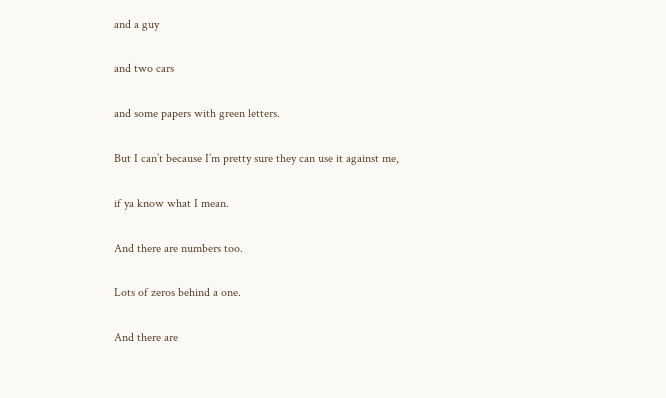and a guy

and two cars

and some papers with green letters.

But I can’t because I’m pretty sure they can use it against me,

if ya know what I mean.

And there are numbers too.

Lots of zeros behind a one.

And there are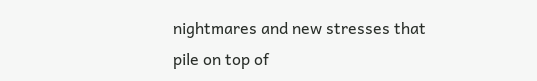nightmares and new stresses that pile on top of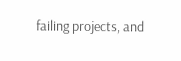failing projects, and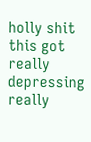holly shit this got really depressing really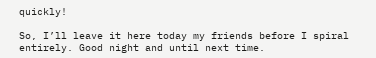quickly!

So, I’ll leave it here today my friends before I spiral entirely. Good night and until next time.